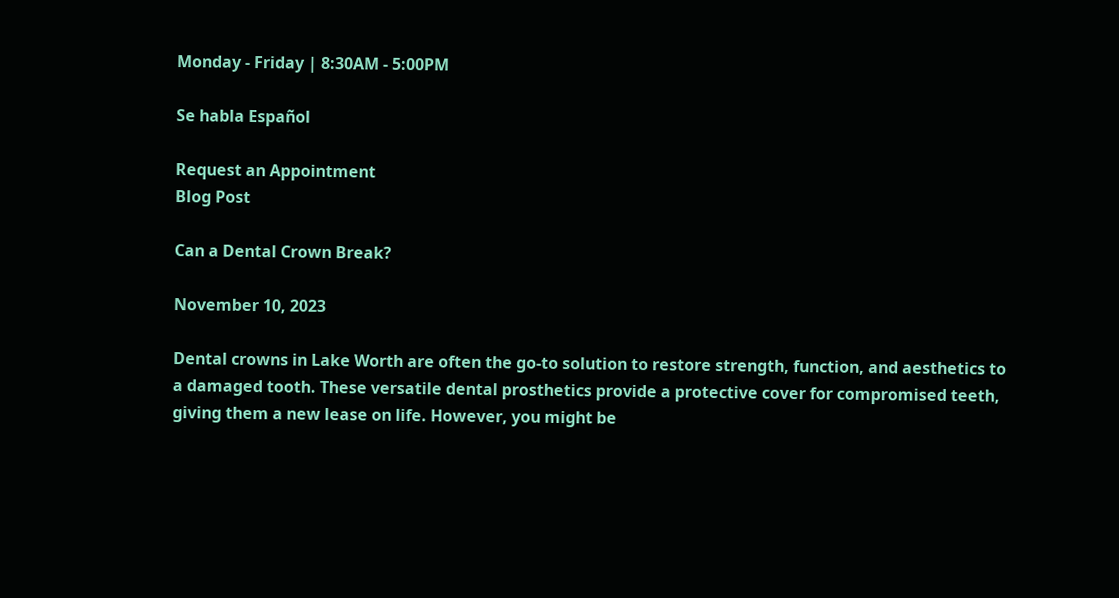Monday - Friday | 8:30AM - 5:00PM

Se habla Español

Request an Appointment
Blog Post

Can a Dental Crown Break?

November 10, 2023

Dental crowns in Lake Worth are often the go-to solution to restore strength, function, and aesthetics to a damaged tooth. These versatile dental prosthetics provide a protective cover for compromised teeth, giving them a new lease on life. However, you might be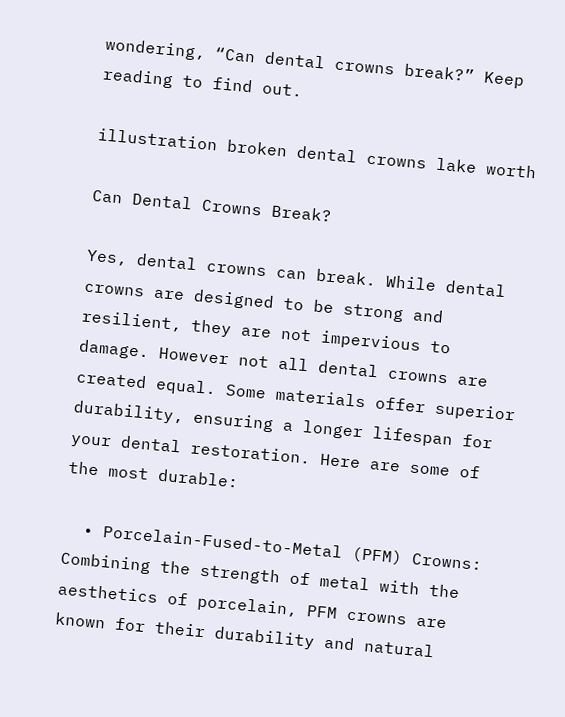wondering, “Can dental crowns break?” Keep reading to find out.

illustration broken dental crowns lake worth

Can Dental Crowns Break?

Yes, dental crowns can break. While dental crowns are designed to be strong and resilient, they are not impervious to damage. However not all dental crowns are created equal. Some materials offer superior durability, ensuring a longer lifespan for your dental restoration. Here are some of the most durable:

  • Porcelain-Fused-to-Metal (PFM) Crowns: Combining the strength of metal with the aesthetics of porcelain, PFM crowns are known for their durability and natural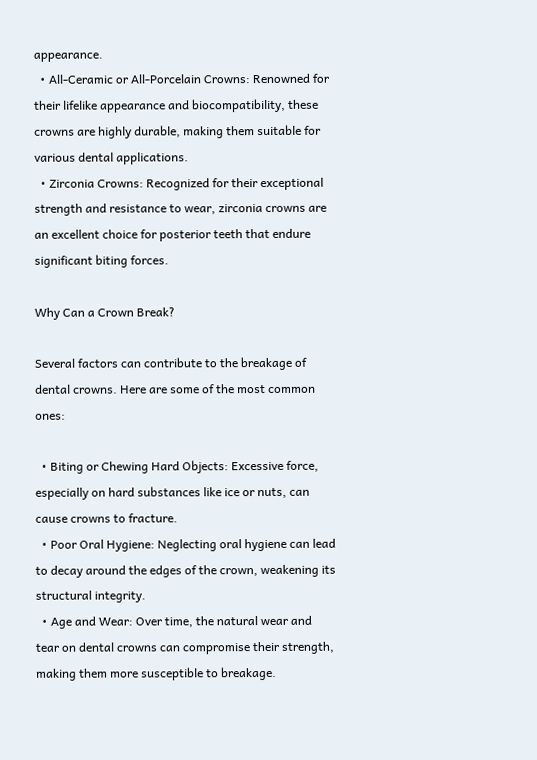appearance.
  • All-Ceramic or All-Porcelain Crowns: Renowned for their lifelike appearance and biocompatibility, these crowns are highly durable, making them suitable for various dental applications.
  • Zirconia Crowns: Recognized for their exceptional strength and resistance to wear, zirconia crowns are an excellent choice for posterior teeth that endure significant biting forces.

Why Can a Crown Break?

Several factors can contribute to the breakage of dental crowns. Here are some of the most common ones:

  • Biting or Chewing Hard Objects: Excessive force, especially on hard substances like ice or nuts, can cause crowns to fracture.
  • Poor Oral Hygiene: Neglecting oral hygiene can lead to decay around the edges of the crown, weakening its structural integrity.
  • Age and Wear: Over time, the natural wear and tear on dental crowns can compromise their strength, making them more susceptible to breakage.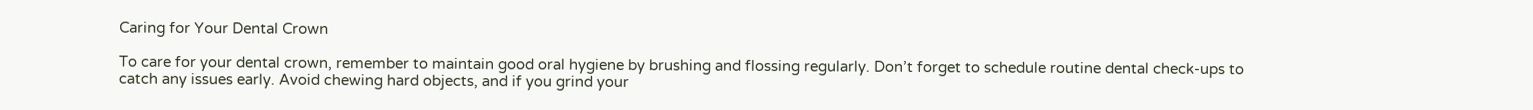Caring for Your Dental Crown

To care for your dental crown, remember to maintain good oral hygiene by brushing and flossing regularly. Don’t forget to schedule routine dental check-ups to catch any issues early. Avoid chewing hard objects, and if you grind your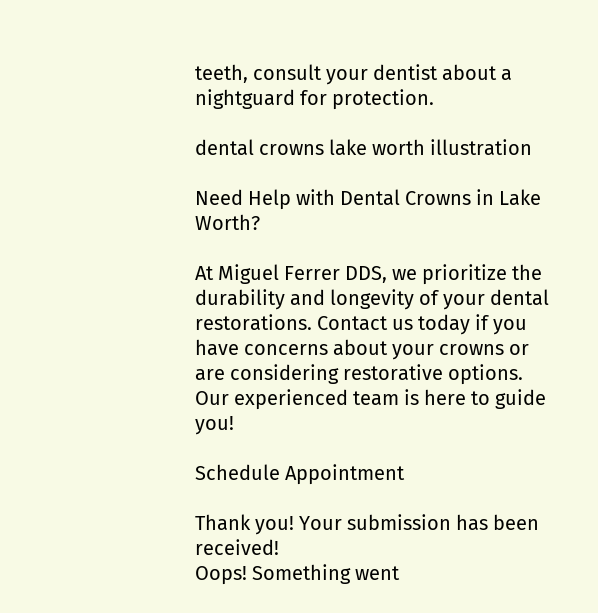teeth, consult your dentist about a nightguard for protection.

dental crowns lake worth illustration

Need Help with Dental Crowns in Lake Worth?

At Miguel Ferrer DDS, we prioritize the durability and longevity of your dental restorations. Contact us today if you have concerns about your crowns or are considering restorative options. Our experienced team is here to guide you!

Schedule Appointment

Thank you! Your submission has been received!
Oops! Something went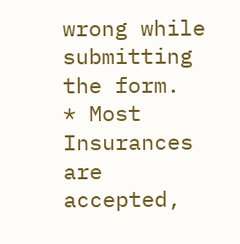wrong while submitting the form.
* Most Insurances are accepted,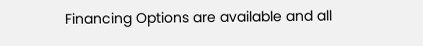Financing Options are available and all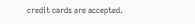credit cards are accepted.